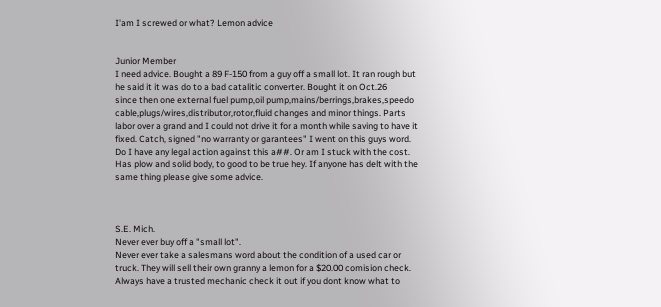I'am I screwed or what? Lemon advice


Junior Member
I need advice. Bought a 89 F-150 from a guy off a small lot. It ran rough but he said it it was do to a bad catalitic converter. Bought it on Oct.26
since then one external fuel pump,oil pump,mains/berrings,brakes,speedo cable,plugs/wires,distributor,rotor,fluid changes and minor things. Parts labor over a grand and I could not drive it for a month while saving to have it fixed. Catch, signed "no warranty or garantees" I went on this guys word. Do I have any legal action against this a##. Or am I stuck with the cost. Has plow and solid body, to good to be true hey. If anyone has delt with the same thing please give some advice.



S.E. Mich.
Never ever buy off a "small lot".
Never ever take a salesmans word about the condition of a used car or truck. They will sell their own granny a lemon for a $20.00 comision check.
Always have a trusted mechanic check it out if you dont know what to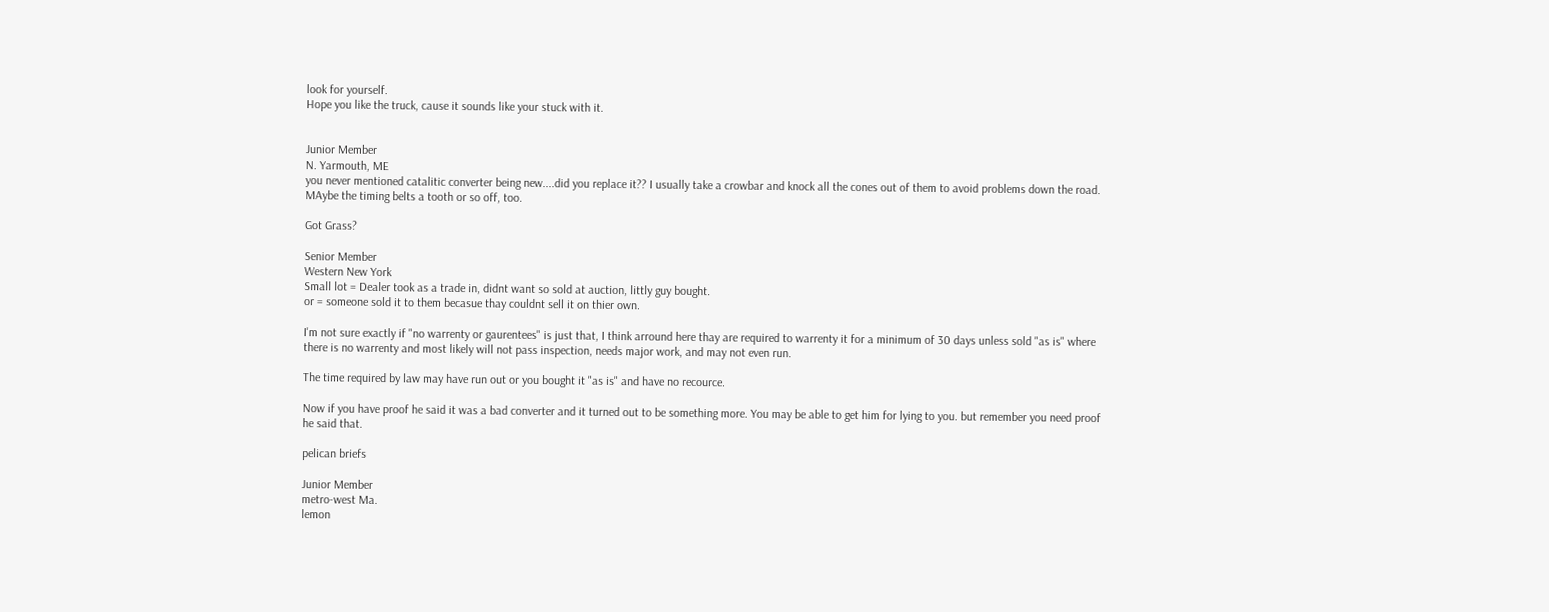look for yourself.
Hope you like the truck, cause it sounds like your stuck with it.


Junior Member
N. Yarmouth, ME
you never mentioned catalitic converter being new....did you replace it?? I usually take a crowbar and knock all the cones out of them to avoid problems down the road. MAybe the timing belts a tooth or so off, too.

Got Grass?

Senior Member
Western New York
Small lot = Dealer took as a trade in, didnt want so sold at auction, littly guy bought.
or = someone sold it to them becasue thay couldnt sell it on thier own.

I'm not sure exactly if "no warrenty or gaurentees" is just that, I think arround here thay are required to warrenty it for a minimum of 30 days unless sold "as is" where there is no warrenty and most likely will not pass inspection, needs major work, and may not even run.

The time required by law may have run out or you bought it "as is" and have no recource.

Now if you have proof he said it was a bad converter and it turned out to be something more. You may be able to get him for lying to you. but remember you need proof he said that.

pelican briefs

Junior Member
metro-west Ma.
lemon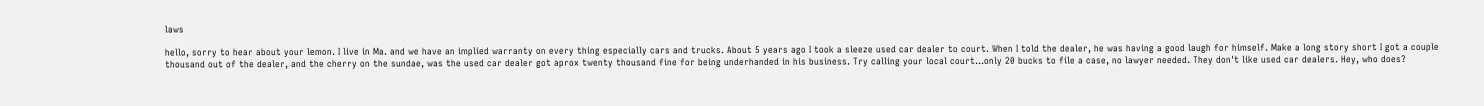laws

hello, sorry to hear about your lemon. I live in Ma. and we have an implied warranty on every thing especially cars and trucks. About 5 years ago I took a sleeze used car dealer to court. When I told the dealer, he was having a good laugh for himself. Make a long story short I got a couple thousand out of the dealer, and the cherry on the sundae, was the used car dealer got aprox twenty thousand fine for being underhanded in his business. Try calling your local court...only 20 bucks to file a case, no lawyer needed. They don't like used car dealers. Hey, who does?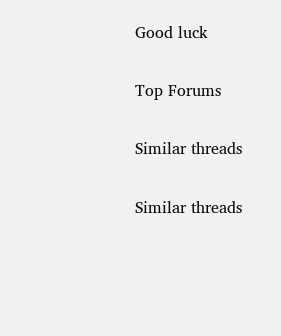Good luck

Top Forums

Similar threads

Similar threads